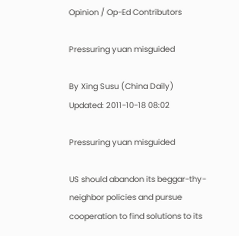Opinion / Op-Ed Contributors

Pressuring yuan misguided

By Xing Susu (China Daily) Updated: 2011-10-18 08:02

Pressuring yuan misguided

US should abandon its beggar-thy-neighbor policies and pursue cooperation to find solutions to its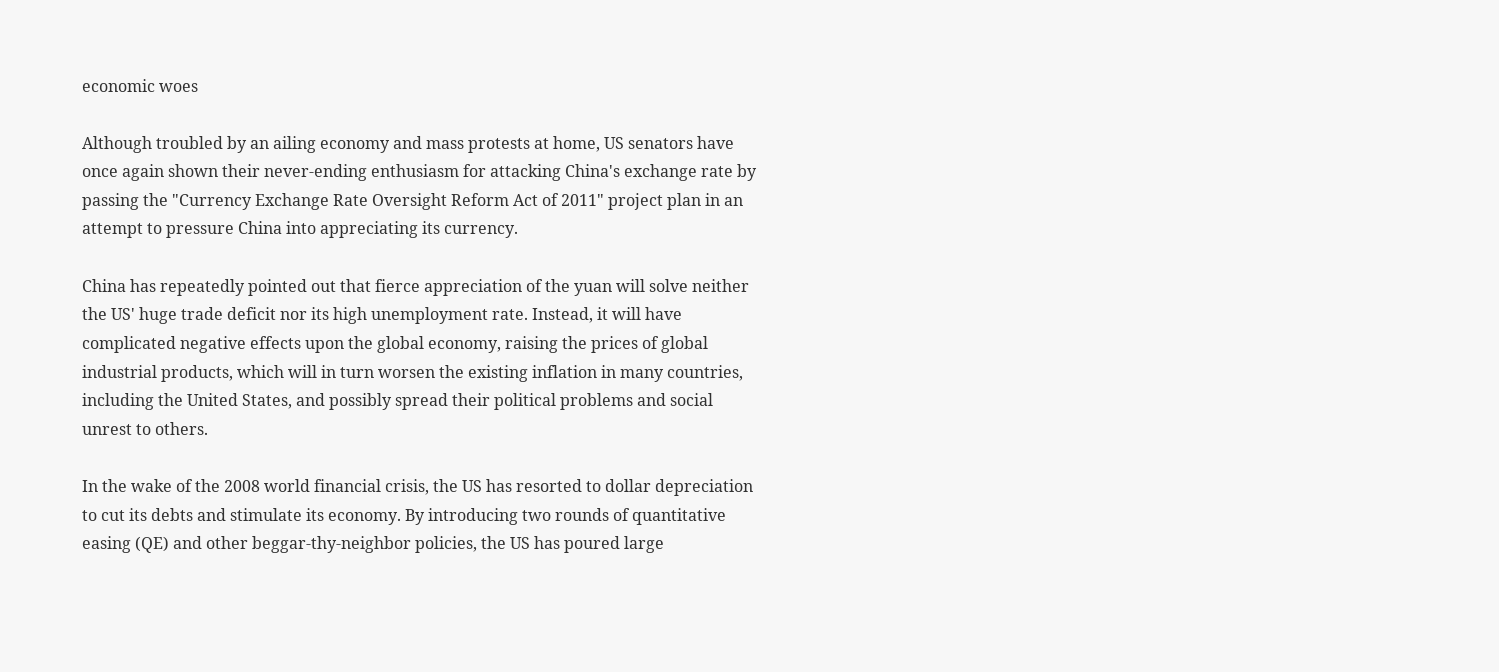economic woes

Although troubled by an ailing economy and mass protests at home, US senators have once again shown their never-ending enthusiasm for attacking China's exchange rate by passing the "Currency Exchange Rate Oversight Reform Act of 2011" project plan in an attempt to pressure China into appreciating its currency.

China has repeatedly pointed out that fierce appreciation of the yuan will solve neither the US' huge trade deficit nor its high unemployment rate. Instead, it will have complicated negative effects upon the global economy, raising the prices of global industrial products, which will in turn worsen the existing inflation in many countries, including the United States, and possibly spread their political problems and social unrest to others.

In the wake of the 2008 world financial crisis, the US has resorted to dollar depreciation to cut its debts and stimulate its economy. By introducing two rounds of quantitative easing (QE) and other beggar-thy-neighbor policies, the US has poured large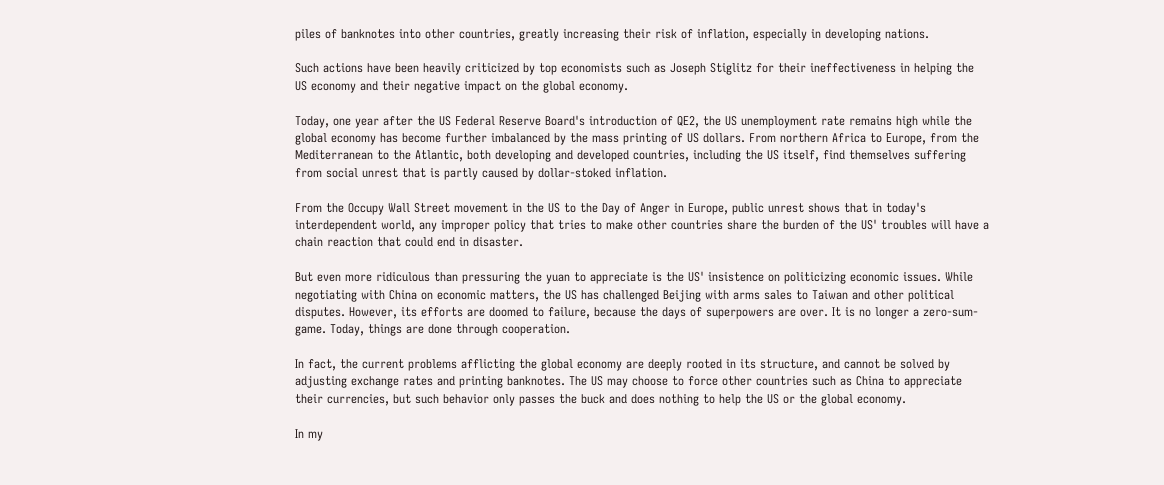piles of banknotes into other countries, greatly increasing their risk of inflation, especially in developing nations.

Such actions have been heavily criticized by top economists such as Joseph Stiglitz for their ineffectiveness in helping the US economy and their negative impact on the global economy.

Today, one year after the US Federal Reserve Board's introduction of QE2, the US unemployment rate remains high while the global economy has become further imbalanced by the mass printing of US dollars. From northern Africa to Europe, from the Mediterranean to the Atlantic, both developing and developed countries, including the US itself, find themselves suffering from social unrest that is partly caused by dollar-stoked inflation.

From the Occupy Wall Street movement in the US to the Day of Anger in Europe, public unrest shows that in today's interdependent world, any improper policy that tries to make other countries share the burden of the US' troubles will have a chain reaction that could end in disaster.

But even more ridiculous than pressuring the yuan to appreciate is the US' insistence on politicizing economic issues. While negotiating with China on economic matters, the US has challenged Beijing with arms sales to Taiwan and other political disputes. However, its efforts are doomed to failure, because the days of superpowers are over. It is no longer a zero-sum-game. Today, things are done through cooperation.

In fact, the current problems afflicting the global economy are deeply rooted in its structure, and cannot be solved by adjusting exchange rates and printing banknotes. The US may choose to force other countries such as China to appreciate their currencies, but such behavior only passes the buck and does nothing to help the US or the global economy.

In my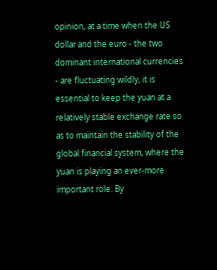opinion, at a time when the US dollar and the euro - the two dominant international currencies - are fluctuating wildly, it is essential to keep the yuan at a relatively stable exchange rate so as to maintain the stability of the global financial system, where the yuan is playing an ever-more important role. By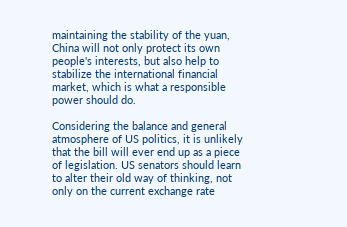maintaining the stability of the yuan, China will not only protect its own people's interests, but also help to stabilize the international financial market, which is what a responsible power should do.

Considering the balance and general atmosphere of US politics, it is unlikely that the bill will ever end up as a piece of legislation. US senators should learn to alter their old way of thinking, not only on the current exchange rate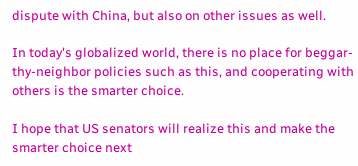dispute with China, but also on other issues as well.

In today's globalized world, there is no place for beggar-thy-neighbor policies such as this, and cooperating with others is the smarter choice.

I hope that US senators will realize this and make the smarter choice next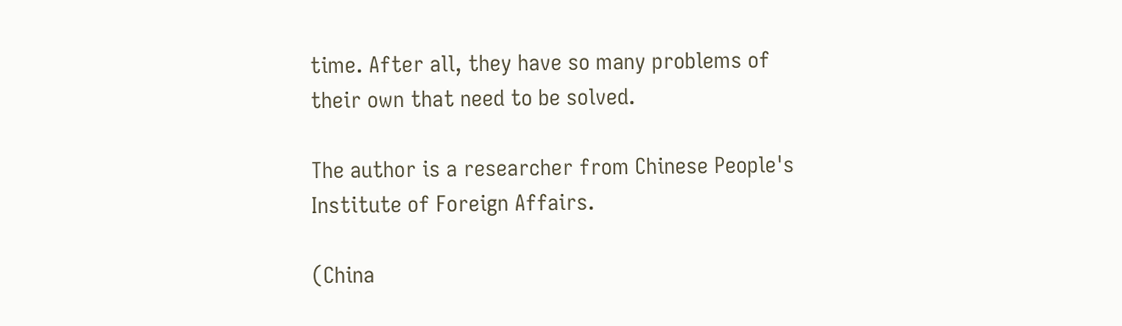time. After all, they have so many problems of their own that need to be solved.

The author is a researcher from Chinese People's Institute of Foreign Affairs.

(China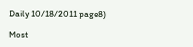Daily 10/18/2011 page8)

Most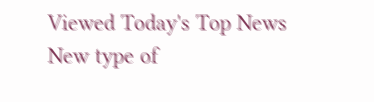Viewed Today's Top News
New type of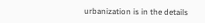urbanization is in the details